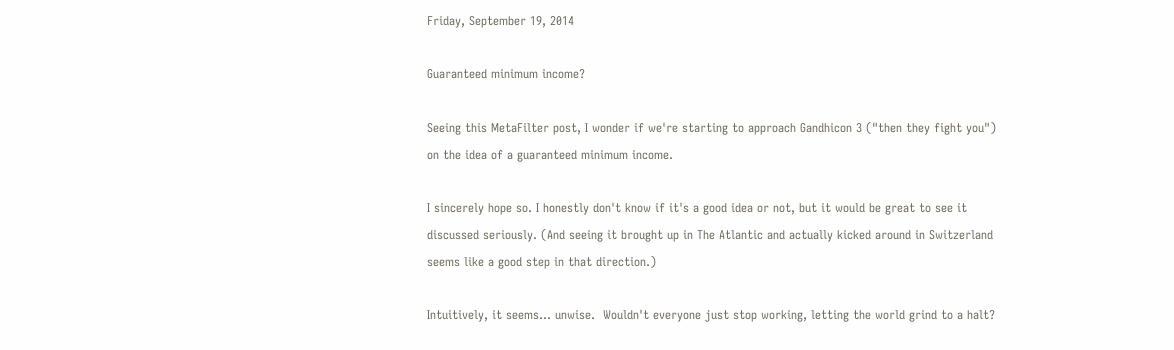Friday, September 19, 2014

Guaranteed minimum income?

Seeing this MetaFilter post, I wonder if we're starting to approach Gandhicon 3 ("then they fight you") on the idea of a guaranteed minimum income.

I sincerely hope so. I honestly don't know if it's a good idea or not, but it would be great to see it discussed seriously. (And seeing it brought up in The Atlantic and actually kicked around in Switzerland seems like a good step in that direction.)

Intuitively, it seems... unwise.  Wouldn't everyone just stop working, letting the world grind to a halt?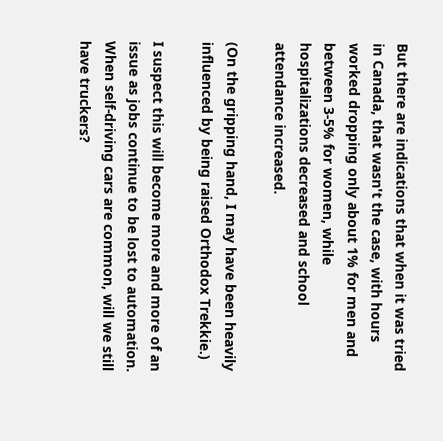But there are indications that when it was tried in Canada, that wasn't the case, with hours worked dropping only about 1% for men and between 3-5% for women, while hospitalizations decreased and school attendance increased.

(On the gripping hand, I may have been heavily influenced by being raised Orthodox Trekkie.)

I suspect this will become more and more of an issue as jobs continue to be lost to automation.  When self-driving cars are common, will we still have truckers?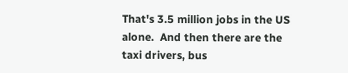That's 3.5 million jobs in the US alone.  And then there are the taxi drivers, bus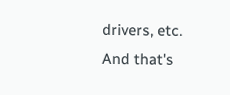drivers, etc.  And that's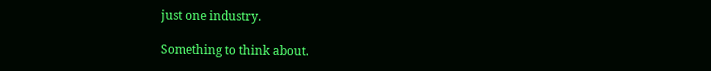just one industry.

Something to think about.